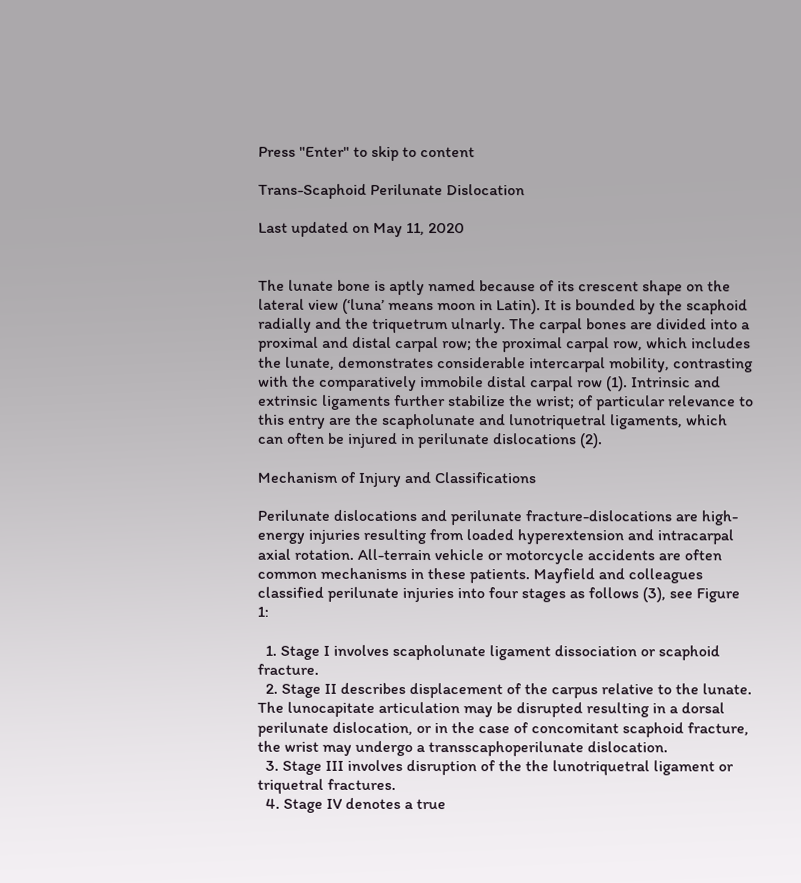Press "Enter" to skip to content

Trans-Scaphoid Perilunate Dislocation

Last updated on May 11, 2020


The lunate bone is aptly named because of its crescent shape on the lateral view (‘luna’ means moon in Latin). It is bounded by the scaphoid radially and the triquetrum ulnarly. The carpal bones are divided into a proximal and distal carpal row; the proximal carpal row, which includes the lunate, demonstrates considerable intercarpal mobility, contrasting with the comparatively immobile distal carpal row (1). Intrinsic and extrinsic ligaments further stabilize the wrist; of particular relevance to this entry are the scapholunate and lunotriquetral ligaments, which can often be injured in perilunate dislocations (2).

Mechanism of Injury and Classifications

Perilunate dislocations and perilunate fracture-dislocations are high-energy injuries resulting from loaded hyperextension and intracarpal axial rotation. All-terrain vehicle or motorcycle accidents are often common mechanisms in these patients. Mayfield and colleagues classified perilunate injuries into four stages as follows (3), see Figure 1:

  1. Stage I involves scapholunate ligament dissociation or scaphoid fracture.
  2. Stage II describes displacement of the carpus relative to the lunate. The lunocapitate articulation may be disrupted resulting in a dorsal perilunate dislocation, or in the case of concomitant scaphoid fracture, the wrist may undergo a transscaphoperilunate dislocation.
  3. Stage III involves disruption of the the lunotriquetral ligament or triquetral fractures.
  4. Stage IV denotes a true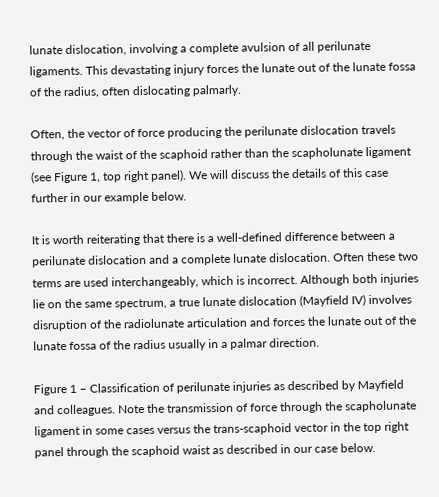lunate dislocation, involving a complete avulsion of all perilunate ligaments. This devastating injury forces the lunate out of the lunate fossa of the radius, often dislocating palmarly.

Often, the vector of force producing the perilunate dislocation travels through the waist of the scaphoid rather than the scapholunate ligament (see Figure 1, top right panel). We will discuss the details of this case further in our example below.

It is worth reiterating that there is a well-defined difference between a perilunate dislocation and a complete lunate dislocation. Often these two terms are used interchangeably, which is incorrect. Although both injuries lie on the same spectrum, a true lunate dislocation (Mayfield IV) involves disruption of the radiolunate articulation and forces the lunate out of the lunate fossa of the radius usually in a palmar direction.

Figure 1 – Classification of perilunate injuries as described by Mayfield and colleagues. Note the transmission of force through the scapholunate ligament in some cases versus the trans-scaphoid vector in the top right panel through the scaphoid waist as described in our case below.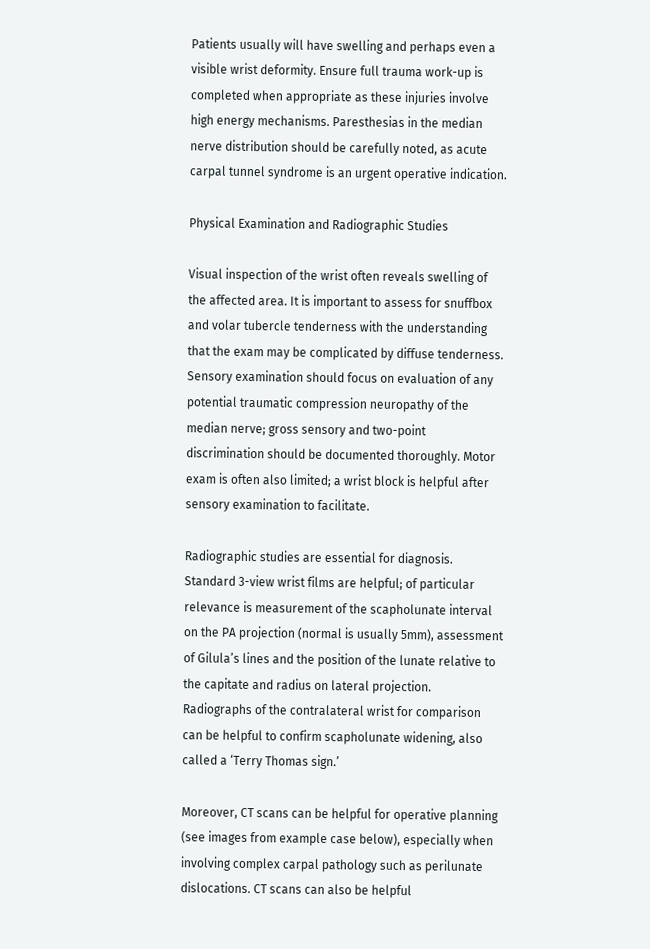Patients usually will have swelling and perhaps even a visible wrist deformity. Ensure full trauma work-up is completed when appropriate as these injuries involve high energy mechanisms. Paresthesias in the median nerve distribution should be carefully noted, as acute carpal tunnel syndrome is an urgent operative indication.

Physical Examination and Radiographic Studies

Visual inspection of the wrist often reveals swelling of the affected area. It is important to assess for snuffbox and volar tubercle tenderness with the understanding that the exam may be complicated by diffuse tenderness. Sensory examination should focus on evaluation of any potential traumatic compression neuropathy of the median nerve; gross sensory and two-point discrimination should be documented thoroughly. Motor exam is often also limited; a wrist block is helpful after sensory examination to facilitate.

Radiographic studies are essential for diagnosis. Standard 3-view wrist films are helpful; of particular relevance is measurement of the scapholunate interval on the PA projection (normal is usually 5mm), assessment of Gilula’s lines and the position of the lunate relative to the capitate and radius on lateral projection. Radiographs of the contralateral wrist for comparison can be helpful to confirm scapholunate widening, also called a ‘Terry Thomas sign.’

Moreover, CT scans can be helpful for operative planning (see images from example case below), especially when involving complex carpal pathology such as perilunate dislocations. CT scans can also be helpful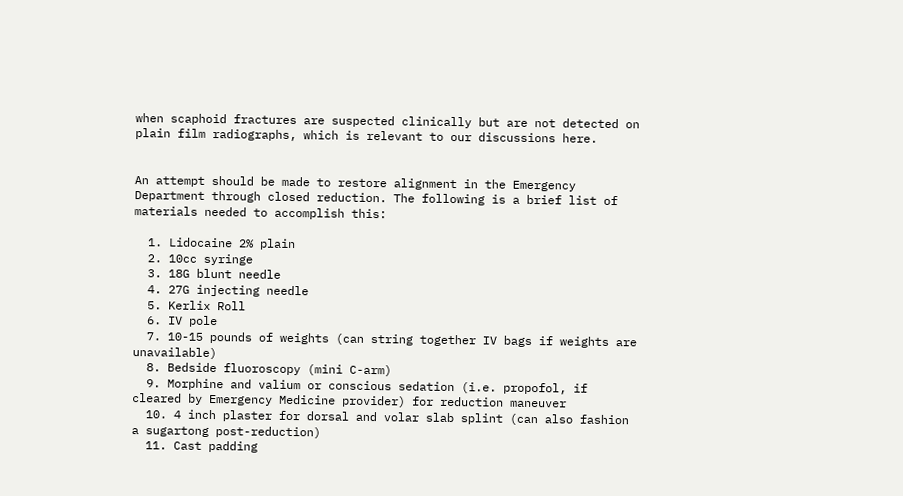when scaphoid fractures are suspected clinically but are not detected on plain film radiographs, which is relevant to our discussions here.


An attempt should be made to restore alignment in the Emergency Department through closed reduction. The following is a brief list of materials needed to accomplish this:

  1. Lidocaine 2% plain
  2. 10cc syringe
  3. 18G blunt needle
  4. 27G injecting needle
  5. Kerlix Roll
  6. IV pole
  7. 10-15 pounds of weights (can string together IV bags if weights are unavailable)
  8. Bedside fluoroscopy (mini C-arm)
  9. Morphine and valium or conscious sedation (i.e. propofol, if cleared by Emergency Medicine provider) for reduction maneuver
  10. 4 inch plaster for dorsal and volar slab splint (can also fashion a sugartong post-reduction)
  11. Cast padding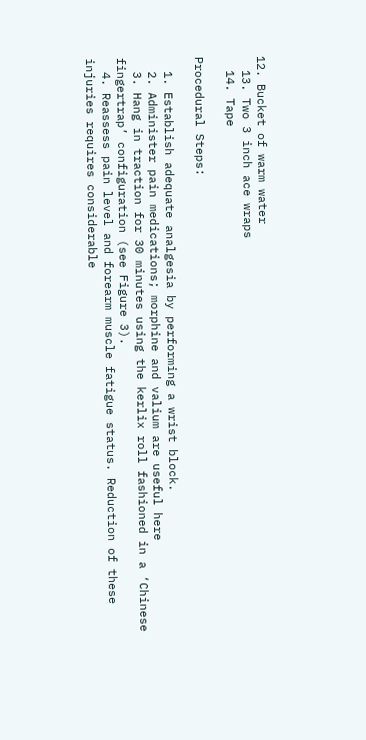12. Bucket of warm water
  13. Two 3 inch ace wraps
  14. Tape

Procedural Steps:

  1. Establish adequate analgesia by performing a wrist block.
  2. Administer pain medications; morphine and valium are useful here
  3. Hang in traction for 30 minutes using the kerlix roll fashioned in a ‘Chinese fingertrap’ configuration (see Figure 3).
  4. Reassess pain level and forearm muscle fatigue status. Reduction of these injuries requires considerable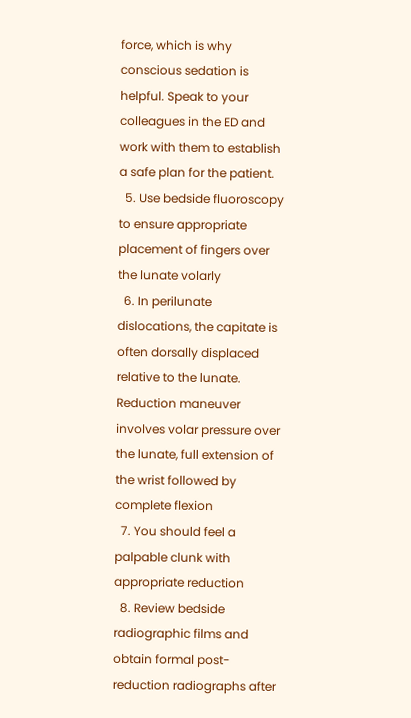force, which is why conscious sedation is helpful. Speak to your colleagues in the ED and work with them to establish a safe plan for the patient.
  5. Use bedside fluoroscopy to ensure appropriate placement of fingers over the lunate volarly
  6. In perilunate dislocations, the capitate is often dorsally displaced relative to the lunate. Reduction maneuver involves volar pressure over the lunate, full extension of the wrist followed by complete flexion
  7. You should feel a palpable clunk with appropriate reduction
  8. Review bedside radiographic films and obtain formal post-reduction radiographs after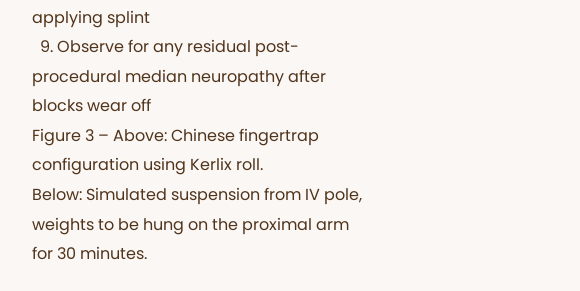applying splint
  9. Observe for any residual post-procedural median neuropathy after blocks wear off
Figure 3 – Above: Chinese fingertrap configuration using Kerlix roll.
Below: Simulated suspension from IV pole, weights to be hung on the proximal arm for 30 minutes.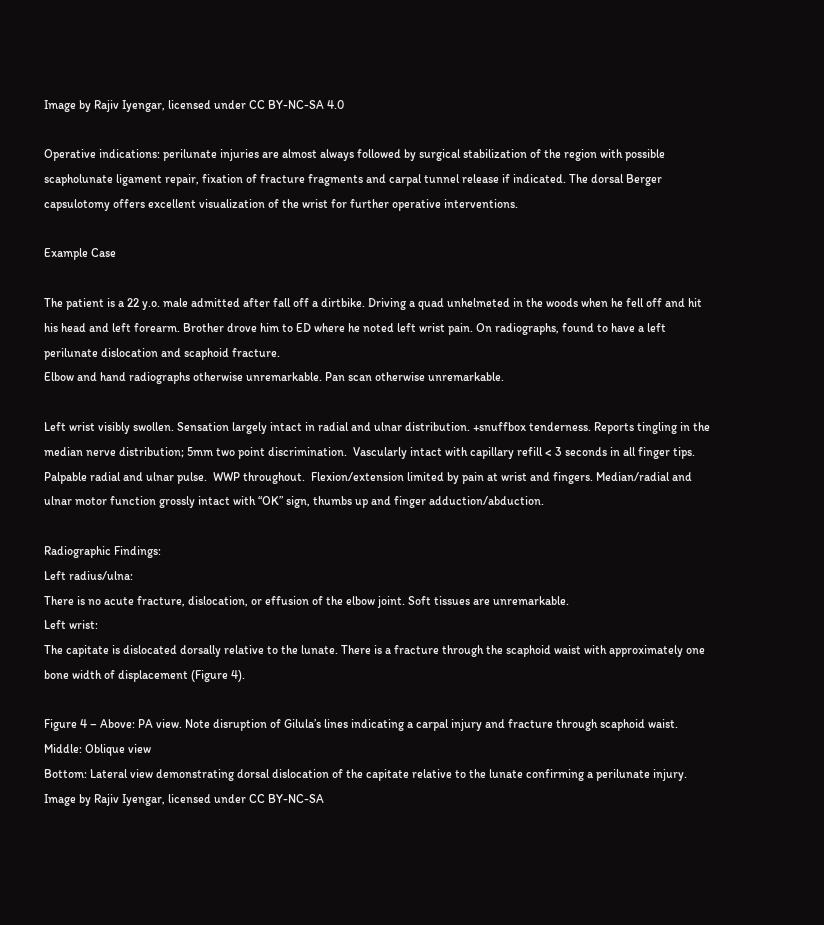Image by Rajiv Iyengar, licensed under CC BY-NC-SA 4.0

Operative indications: perilunate injuries are almost always followed by surgical stabilization of the region with possible scapholunate ligament repair, fixation of fracture fragments and carpal tunnel release if indicated. The dorsal Berger capsulotomy offers excellent visualization of the wrist for further operative interventions.

Example Case

The patient is a 22 y.o. male admitted after fall off a dirtbike. Driving a quad unhelmeted in the woods when he fell off and hit his head and left forearm. Brother drove him to ED where he noted left wrist pain. On radiographs, found to have a left perilunate dislocation and scaphoid fracture.
Elbow and hand radiographs otherwise unremarkable. Pan scan otherwise unremarkable.

Left wrist visibly swollen. Sensation largely intact in radial and ulnar distribution. +snuffbox tenderness. Reports tingling in the median nerve distribution; 5mm two point discrimination.  Vascularly intact with capillary refill < 3 seconds in all finger tips.  Palpable radial and ulnar pulse.  WWP throughout.  Flexion/extension limited by pain at wrist and fingers. Median/radial and ulnar motor function grossly intact with “OK” sign, thumbs up and finger adduction/abduction.

Radiographic Findings:
Left radius/ulna:
There is no acute fracture, dislocation, or effusion of the elbow joint. Soft tissues are unremarkable.
Left wrist:
The capitate is dislocated dorsally relative to the lunate. There is a fracture through the scaphoid waist with approximately one bone width of displacement (Figure 4).

Figure 4 – Above: PA view. Note disruption of Gilula’s lines indicating a carpal injury and fracture through scaphoid waist.
Middle: Oblique view
Bottom: Lateral view demonstrating dorsal dislocation of the capitate relative to the lunate confirming a perilunate injury.
Image by Rajiv Iyengar, licensed under CC BY-NC-SA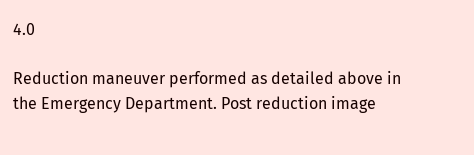4.0

Reduction maneuver performed as detailed above in the Emergency Department. Post reduction image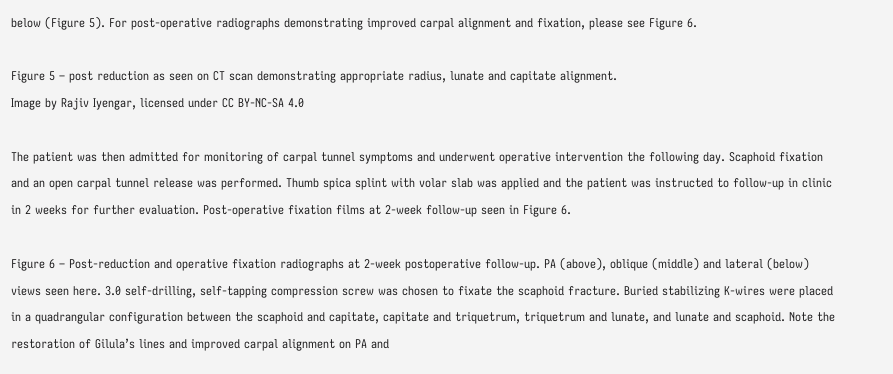below (Figure 5). For post-operative radiographs demonstrating improved carpal alignment and fixation, please see Figure 6.

Figure 5 – post reduction as seen on CT scan demonstrating appropriate radius, lunate and capitate alignment.
Image by Rajiv Iyengar, licensed under CC BY-NC-SA 4.0

The patient was then admitted for monitoring of carpal tunnel symptoms and underwent operative intervention the following day. Scaphoid fixation and an open carpal tunnel release was performed. Thumb spica splint with volar slab was applied and the patient was instructed to follow-up in clinic in 2 weeks for further evaluation. Post-operative fixation films at 2-week follow-up seen in Figure 6.

Figure 6 – Post-reduction and operative fixation radiographs at 2-week postoperative follow-up. PA (above), oblique (middle) and lateral (below) views seen here. 3.0 self-drilling, self-tapping compression screw was chosen to fixate the scaphoid fracture. Buried stabilizing K-wires were placed in a quadrangular configuration between the scaphoid and capitate, capitate and triquetrum, triquetrum and lunate, and lunate and scaphoid. Note the restoration of Gilula’s lines and improved carpal alignment on PA and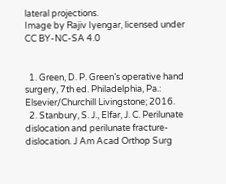lateral projections.
Image by Rajiv Iyengar, licensed under CC BY-NC-SA 4.0


  1. Green, D. P. Green’s operative hand surgery, 7th ed. Philadelphia, Pa.: Elsevier/Churchill Livingstone; 2016.
  2. Stanbury, S. J., Elfar, J. C. Perilunate dislocation and perilunate fracture-dislocation. J Am Acad Orthop Surg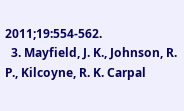2011;19:554-562.
  3. Mayfield, J. K., Johnson, R. P., Kilcoyne, R. K. Carpal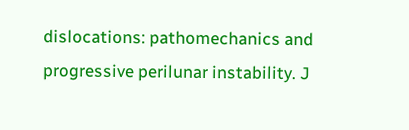dislocations: pathomechanics and progressive perilunar instability. J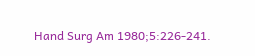Hand Surg Am 1980;5:226-241.